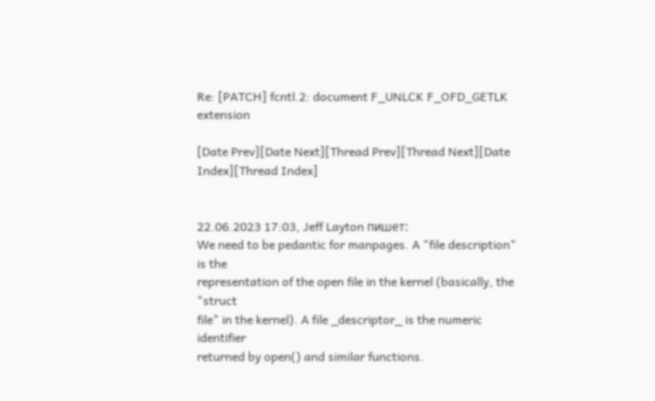Re: [PATCH] fcntl.2: document F_UNLCK F_OFD_GETLK extension

[Date Prev][Date Next][Thread Prev][Thread Next][Date Index][Thread Index]


22.06.2023 17:03, Jeff Layton пишет:
We need to be pedantic for manpages. A "file description" is the
representation of the open file in the kernel (basically, the "struct
file" in the kernel). A file _descriptor_ is the numeric identifier
returned by open() and similar functions.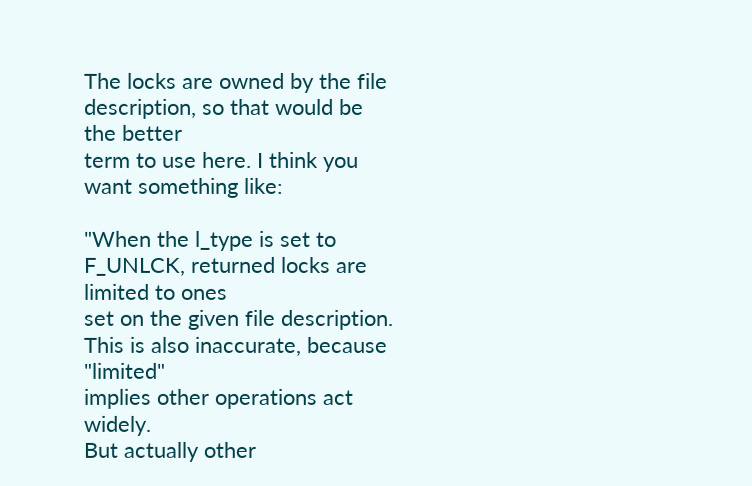The locks are owned by the file description, so that would be the better
term to use here. I think you want something like:

"When the l_type is set to F_UNLCK, returned locks are limited to ones
set on the given file description.
This is also inaccurate, because "limited"
implies other operations act widely.
But actually other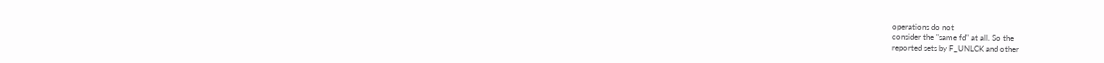operations do not
consider the "same fd" at all. So the
reported sets by F_UNLCK and other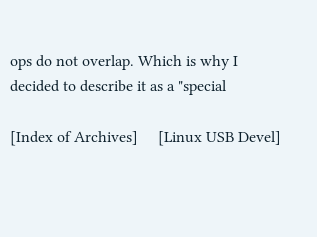ops do not overlap. Which is why I
decided to describe it as a "special

[Index of Archives]     [Linux USB Devel]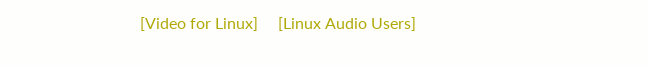[Video for Linux]     [Linux Audio Users]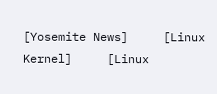[Yosemite News]     [Linux Kernel]     [Linux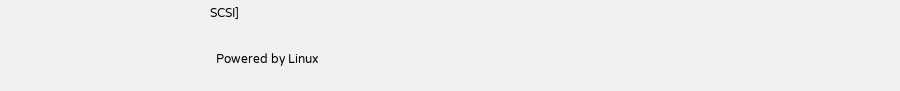SCSI]

  Powered by Linux